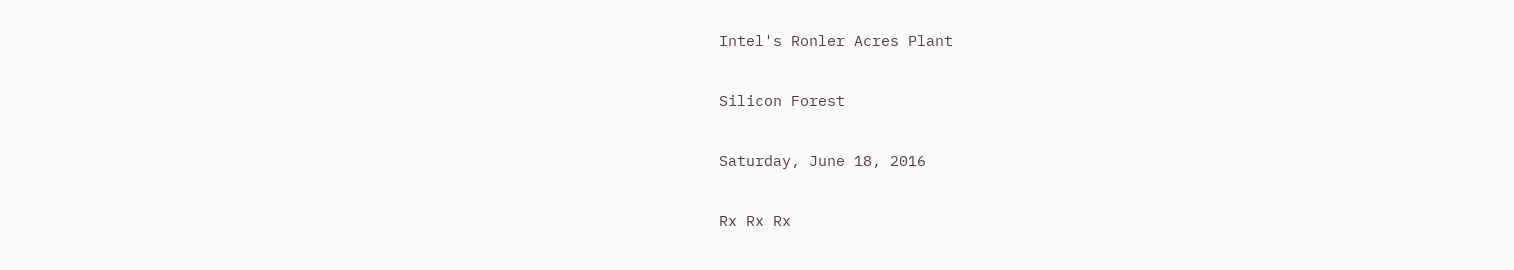Intel's Ronler Acres Plant

Silicon Forest

Saturday, June 18, 2016

Rx Rx Rx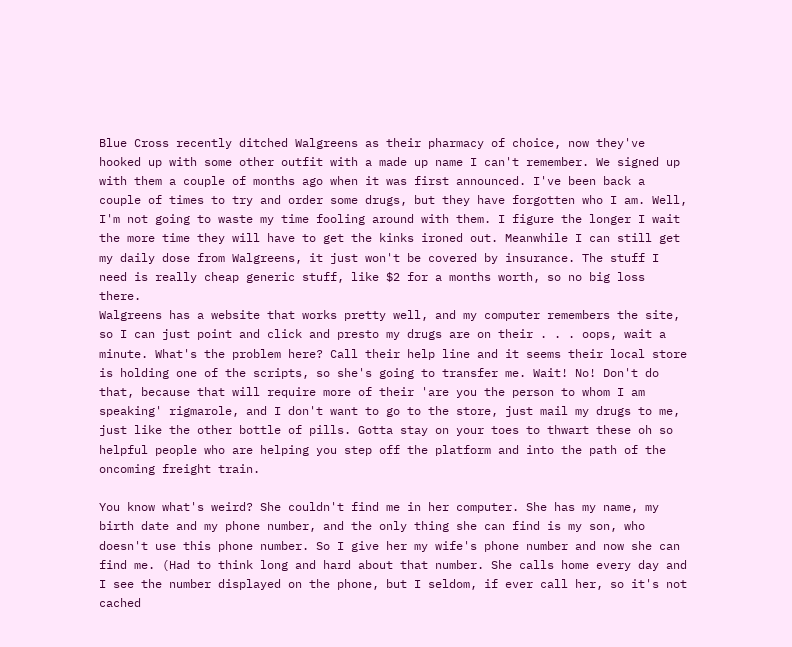Blue Cross recently ditched Walgreens as their pharmacy of choice, now they've hooked up with some other outfit with a made up name I can't remember. We signed up with them a couple of months ago when it was first announced. I've been back a couple of times to try and order some drugs, but they have forgotten who I am. Well, I'm not going to waste my time fooling around with them. I figure the longer I wait the more time they will have to get the kinks ironed out. Meanwhile I can still get my daily dose from Walgreens, it just won't be covered by insurance. The stuff I need is really cheap generic stuff, like $2 for a months worth, so no big loss there.
Walgreens has a website that works pretty well, and my computer remembers the site, so I can just point and click and presto my drugs are on their . . . oops, wait a minute. What's the problem here? Call their help line and it seems their local store is holding one of the scripts, so she's going to transfer me. Wait! No! Don't do that, because that will require more of their 'are you the person to whom I am speaking' rigmarole, and I don't want to go to the store, just mail my drugs to me, just like the other bottle of pills. Gotta stay on your toes to thwart these oh so helpful people who are helping you step off the platform and into the path of the oncoming freight train.

You know what's weird? She couldn't find me in her computer. She has my name, my birth date and my phone number, and the only thing she can find is my son, who doesn't use this phone number. So I give her my wife's phone number and now she can find me. (Had to think long and hard about that number. She calls home every day and I see the number displayed on the phone, but I seldom, if ever call her, so it's not cached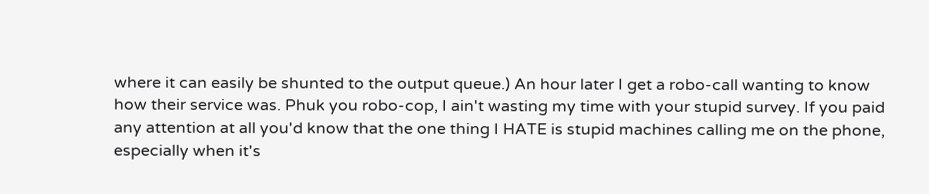where it can easily be shunted to the output queue.) An hour later I get a robo-call wanting to know how their service was. Phuk you robo-cop, I ain't wasting my time with your stupid survey. If you paid any attention at all you'd know that the one thing I HATE is stupid machines calling me on the phone, especially when it's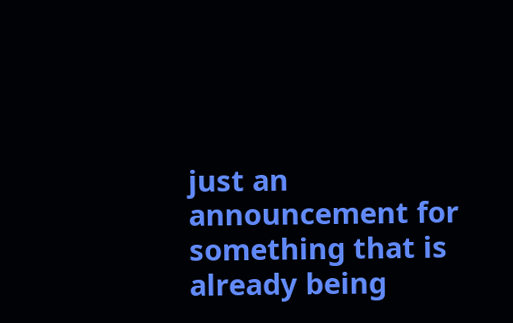just an announcement for something that is already being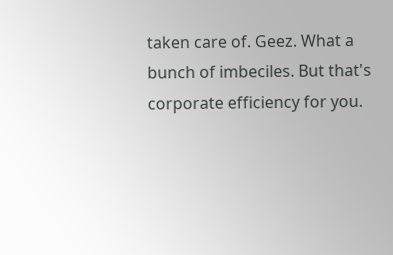taken care of. Geez. What a bunch of imbeciles. But that's corporate efficiency for you.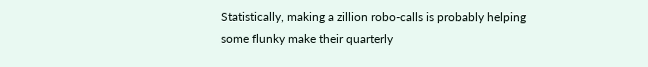Statistically, making a zillion robo-calls is probably helping some flunky make their quarterly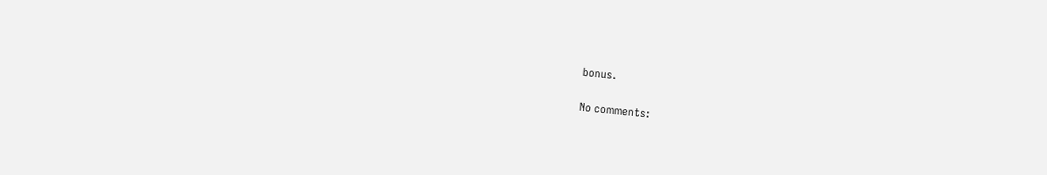bonus.

No comments: